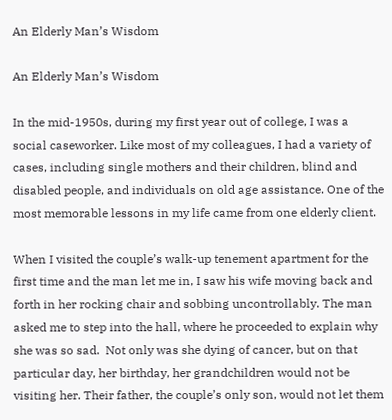An Elderly Man’s Wisdom

An Elderly Man’s Wisdom

In the mid-1950s, during my first year out of college, I was a social caseworker. Like most of my colleagues, I had a variety of cases, including single mothers and their children, blind and disabled people, and individuals on old age assistance. One of the most memorable lessons in my life came from one elderly client.

When I visited the couple’s walk-up tenement apartment for the first time and the man let me in, I saw his wife moving back and forth in her rocking chair and sobbing uncontrollably. The man asked me to step into the hall, where he proceeded to explain why she was so sad.  Not only was she dying of cancer, but on that particular day, her birthday, her grandchildren would not be visiting her. Their father, the couple’s only son, would not let them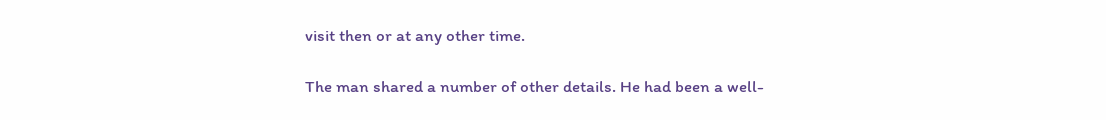visit then or at any other time.

The man shared a number of other details. He had been a well-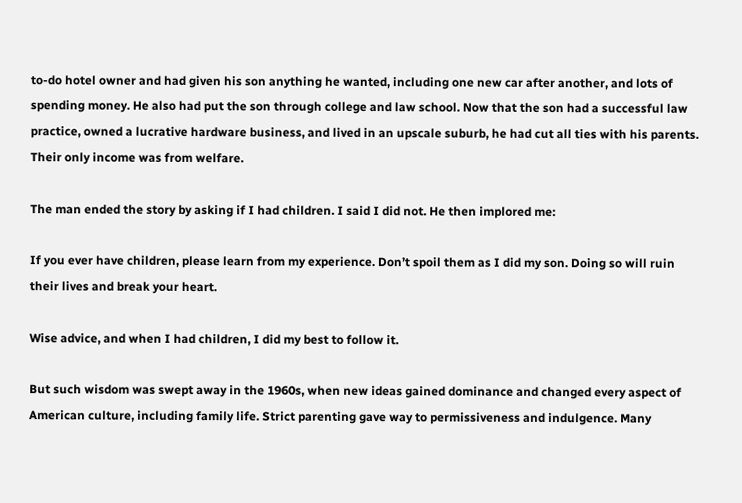to-do hotel owner and had given his son anything he wanted, including one new car after another, and lots of spending money. He also had put the son through college and law school. Now that the son had a successful law practice, owned a lucrative hardware business, and lived in an upscale suburb, he had cut all ties with his parents. Their only income was from welfare.

The man ended the story by asking if I had children. I said I did not. He then implored me:

If you ever have children, please learn from my experience. Don’t spoil them as I did my son. Doing so will ruin their lives and break your heart.

Wise advice, and when I had children, I did my best to follow it.

But such wisdom was swept away in the 1960s, when new ideas gained dominance and changed every aspect of American culture, including family life. Strict parenting gave way to permissiveness and indulgence. Many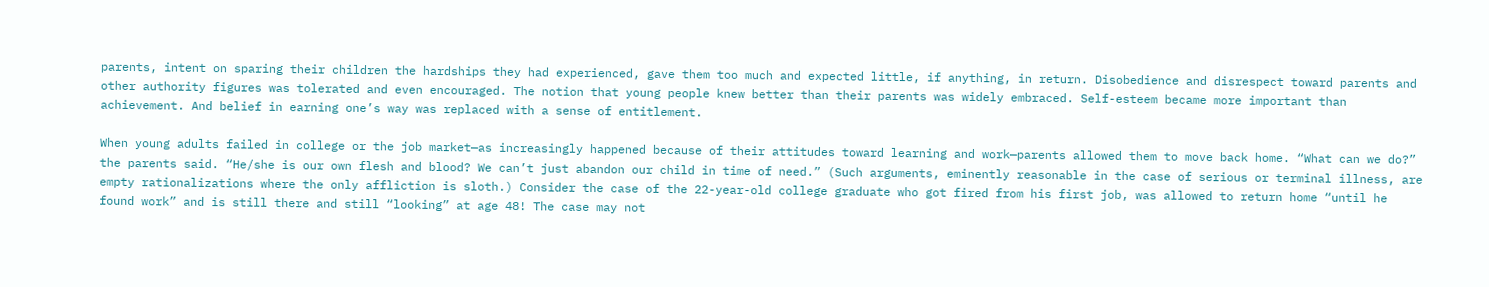parents, intent on sparing their children the hardships they had experienced, gave them too much and expected little, if anything, in return. Disobedience and disrespect toward parents and other authority figures was tolerated and even encouraged. The notion that young people knew better than their parents was widely embraced. Self-esteem became more important than achievement. And belief in earning one’s way was replaced with a sense of entitlement.

When young adults failed in college or the job market—as increasingly happened because of their attitudes toward learning and work—parents allowed them to move back home. “What can we do?” the parents said. “He/she is our own flesh and blood? We can’t just abandon our child in time of need.” (Such arguments, eminently reasonable in the case of serious or terminal illness, are empty rationalizations where the only affliction is sloth.) Consider the case of the 22-year-old college graduate who got fired from his first job, was allowed to return home “until he found work” and is still there and still “looking” at age 48! The case may not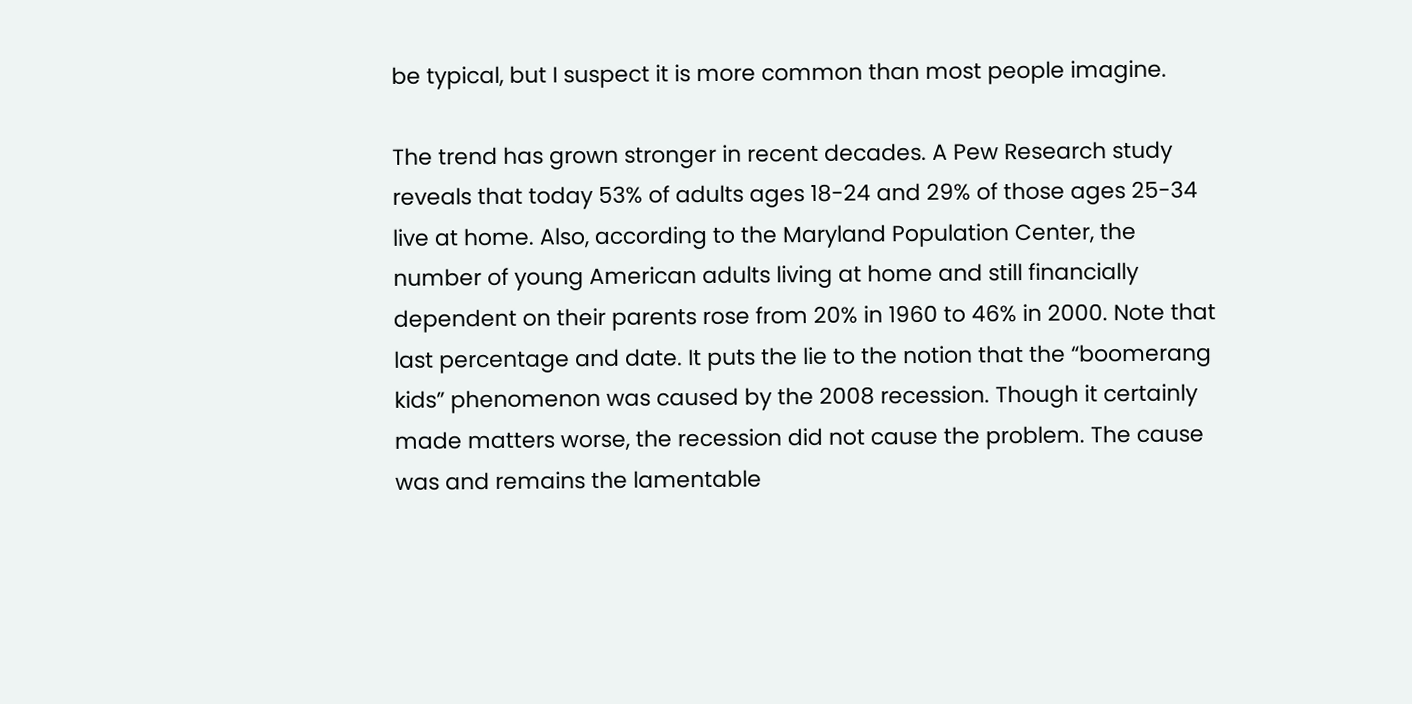be typical, but I suspect it is more common than most people imagine.

The trend has grown stronger in recent decades. A Pew Research study reveals that today 53% of adults ages 18-24 and 29% of those ages 25-34 live at home. Also, according to the Maryland Population Center, the number of young American adults living at home and still financially dependent on their parents rose from 20% in 1960 to 46% in 2000. Note that last percentage and date. It puts the lie to the notion that the “boomerang kids” phenomenon was caused by the 2008 recession. Though it certainly made matters worse, the recession did not cause the problem. The cause was and remains the lamentable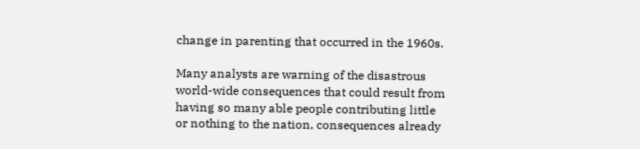change in parenting that occurred in the 1960s.

Many analysts are warning of the disastrous world-wide consequences that could result from having so many able people contributing little or nothing to the nation, consequences already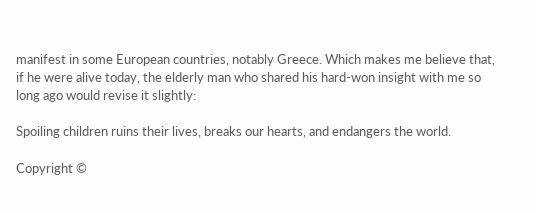manifest in some European countries, notably Greece. Which makes me believe that, if he were alive today, the elderly man who shared his hard-won insight with me so long ago would revise it slightly:

Spoiling children ruins their lives, breaks our hearts, and endangers the world.

Copyright ©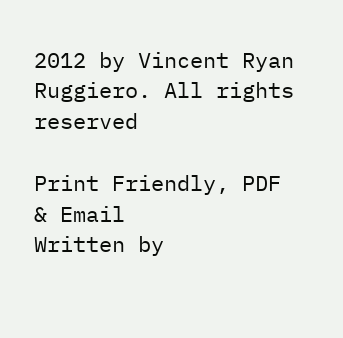2012 by Vincent Ryan Ruggiero. All rights reserved

Print Friendly, PDF & Email
Written by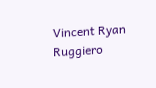Vincent Ryan Ruggiero